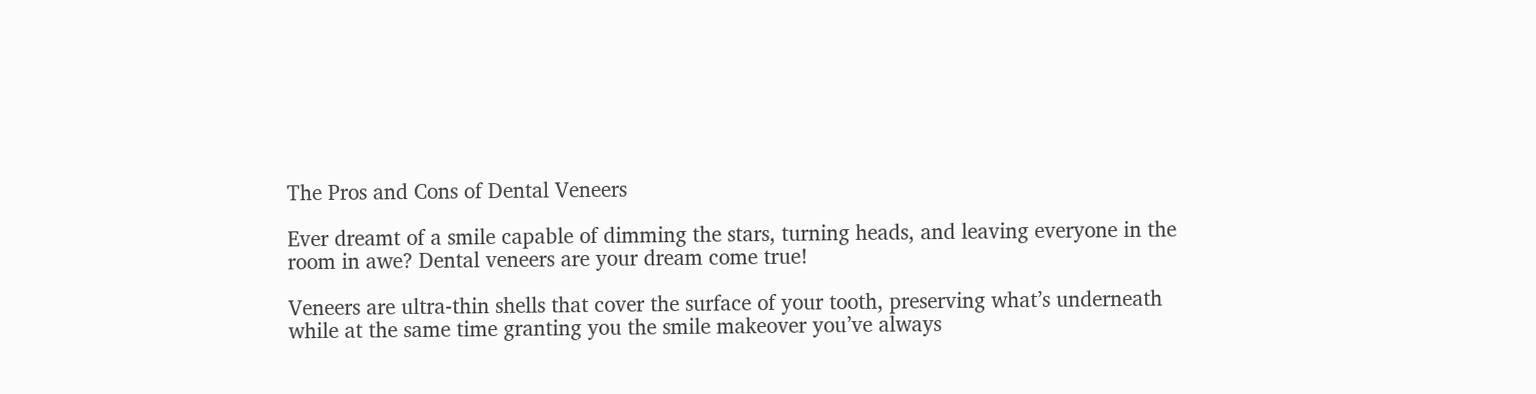The Pros and Cons of Dental Veneers

Ever dreamt of a smile capable of dimming the stars, turning heads, and leaving everyone in the
room in awe? Dental veneers are your dream come true!

Veneers are ultra-thin shells that cover the surface of your tooth, preserving what’s underneath
while at the same time granting you the smile makeover you’ve always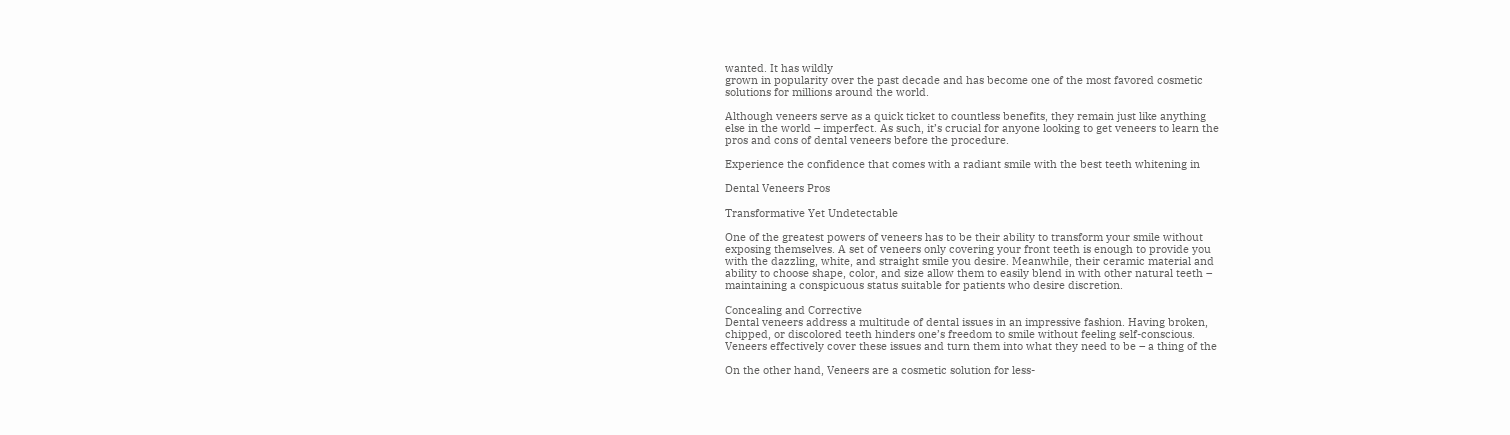wanted. It has wildly
grown in popularity over the past decade and has become one of the most favored cosmetic
solutions for millions around the world.

Although veneers serve as a quick ticket to countless benefits, they remain just like anything
else in the world – imperfect. As such, it’s crucial for anyone looking to get veneers to learn the
pros and cons of dental veneers before the procedure.

Experience the confidence that comes with a radiant smile with the best teeth whitening in

Dental Veneers Pros

Transformative Yet Undetectable

One of the greatest powers of veneers has to be their ability to transform your smile without
exposing themselves. A set of veneers only covering your front teeth is enough to provide you
with the dazzling, white, and straight smile you desire. Meanwhile, their ceramic material and
ability to choose shape, color, and size allow them to easily blend in with other natural teeth –
maintaining a conspicuous status suitable for patients who desire discretion.

Concealing and Corrective
Dental veneers address a multitude of dental issues in an impressive fashion. Having broken,
chipped, or discolored teeth hinders one’s freedom to smile without feeling self-conscious.
Veneers effectively cover these issues and turn them into what they need to be – a thing of the

On the other hand, Veneers are a cosmetic solution for less-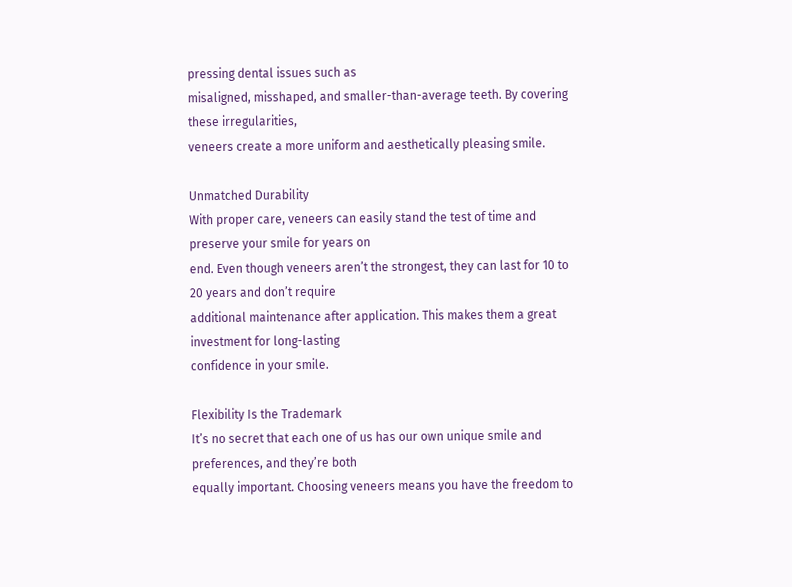pressing dental issues such as
misaligned, misshaped, and smaller-than-average teeth. By covering these irregularities,
veneers create a more uniform and aesthetically pleasing smile.

Unmatched Durability
With proper care, veneers can easily stand the test of time and preserve your smile for years on
end. Even though veneers aren’t the strongest, they can last for 10 to 20 years and don’t require
additional maintenance after application. This makes them a great investment for long-lasting
confidence in your smile.

Flexibility Is the Trademark
It’s no secret that each one of us has our own unique smile and preferences, and they’re both
equally important. Choosing veneers means you have the freedom to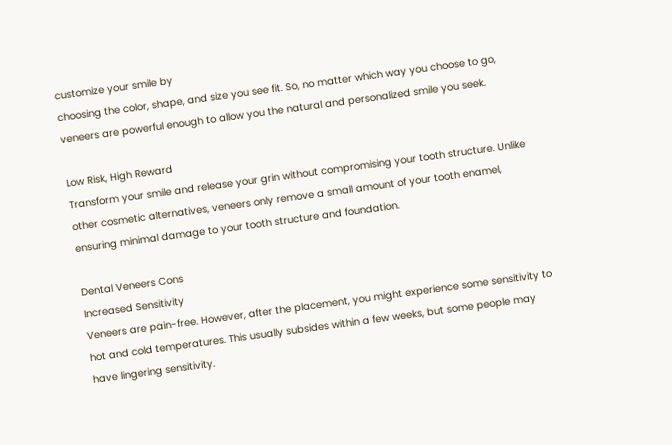customize your smile by
choosing the color, shape, and size you see fit. So, no matter which way you choose to go,
veneers are powerful enough to allow you the natural and personalized smile you seek.

Low Risk, High Reward
Transform your smile and release your grin without compromising your tooth structure. Unlike
other cosmetic alternatives, veneers only remove a small amount of your tooth enamel,
ensuring minimal damage to your tooth structure and foundation.

Dental Veneers Cons
Increased Sensitivity
Veneers are pain-free. However, after the placement, you might experience some sensitivity to
hot and cold temperatures. This usually subsides within a few weeks, but some people may
have lingering sensitivity.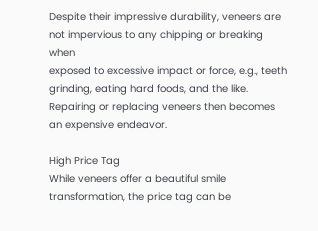Despite their impressive durability, veneers are not impervious to any chipping or breaking when
exposed to excessive impact or force, e.g., teeth grinding, eating hard foods, and the like.
Repairing or replacing veneers then becomes an expensive endeavor.

High Price Tag
While veneers offer a beautiful smile transformation, the price tag can be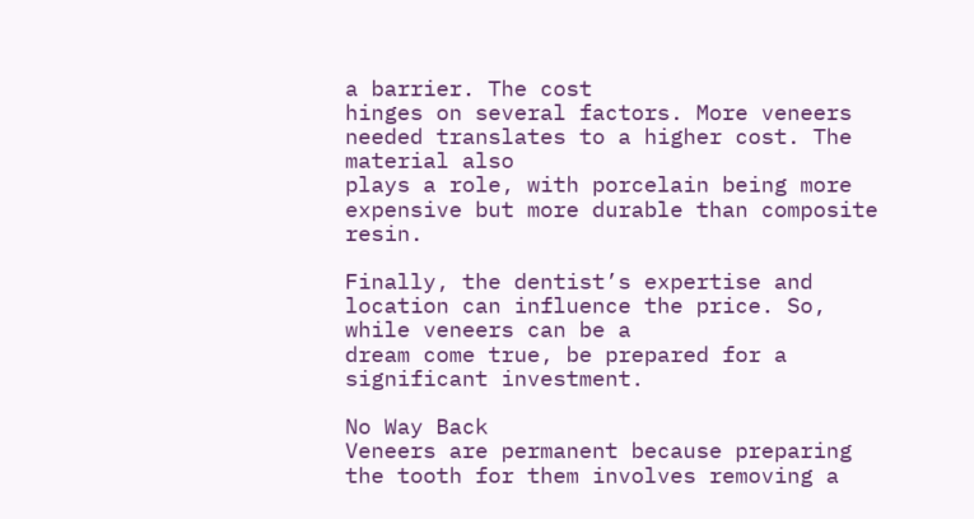a barrier. The cost
hinges on several factors. More veneers needed translates to a higher cost. The material also
plays a role, with porcelain being more expensive but more durable than composite resin.

Finally, the dentist’s expertise and location can influence the price. So, while veneers can be a
dream come true, be prepared for a significant investment.

No Way Back
Veneers are permanent because preparing the tooth for them involves removing a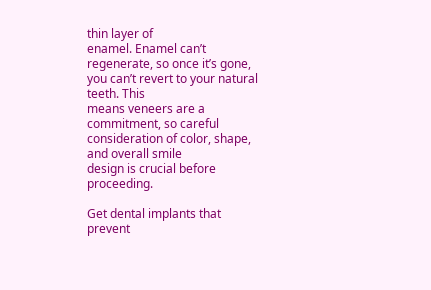thin layer of
enamel. Enamel can’t regenerate, so once it’s gone, you can’t revert to your natural teeth. This
means veneers are a commitment, so careful consideration of color, shape, and overall smile
design is crucial before proceeding.

Get dental implants that prevent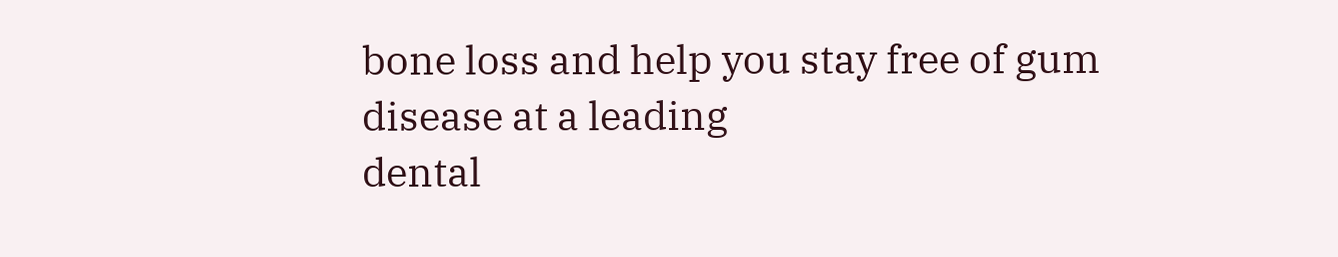bone loss and help you stay free of gum disease at a leading
dental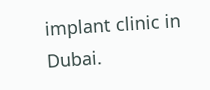implant clinic in Dubai.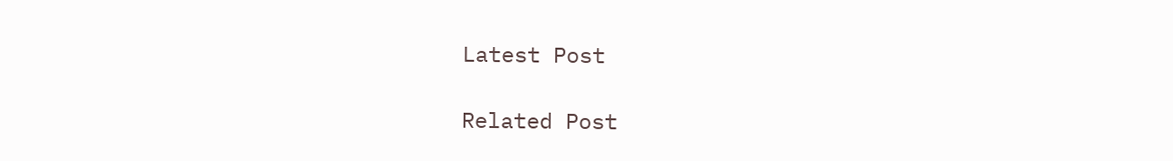Latest Post

Related Post